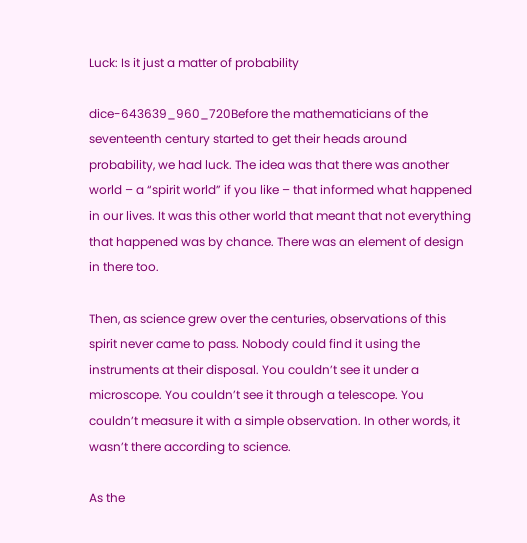Luck: Is it just a matter of probability

dice-643639_960_720Before the mathematicians of the seventeenth century started to get their heads around probability, we had luck. The idea was that there was another world – a “spirit world” if you like – that informed what happened in our lives. It was this other world that meant that not everything that happened was by chance. There was an element of design in there too.

Then, as science grew over the centuries, observations of this spirit never came to pass. Nobody could find it using the instruments at their disposal. You couldn’t see it under a microscope. You couldn’t see it through a telescope. You couldn’t measure it with a simple observation. In other words, it wasn’t there according to science.

As the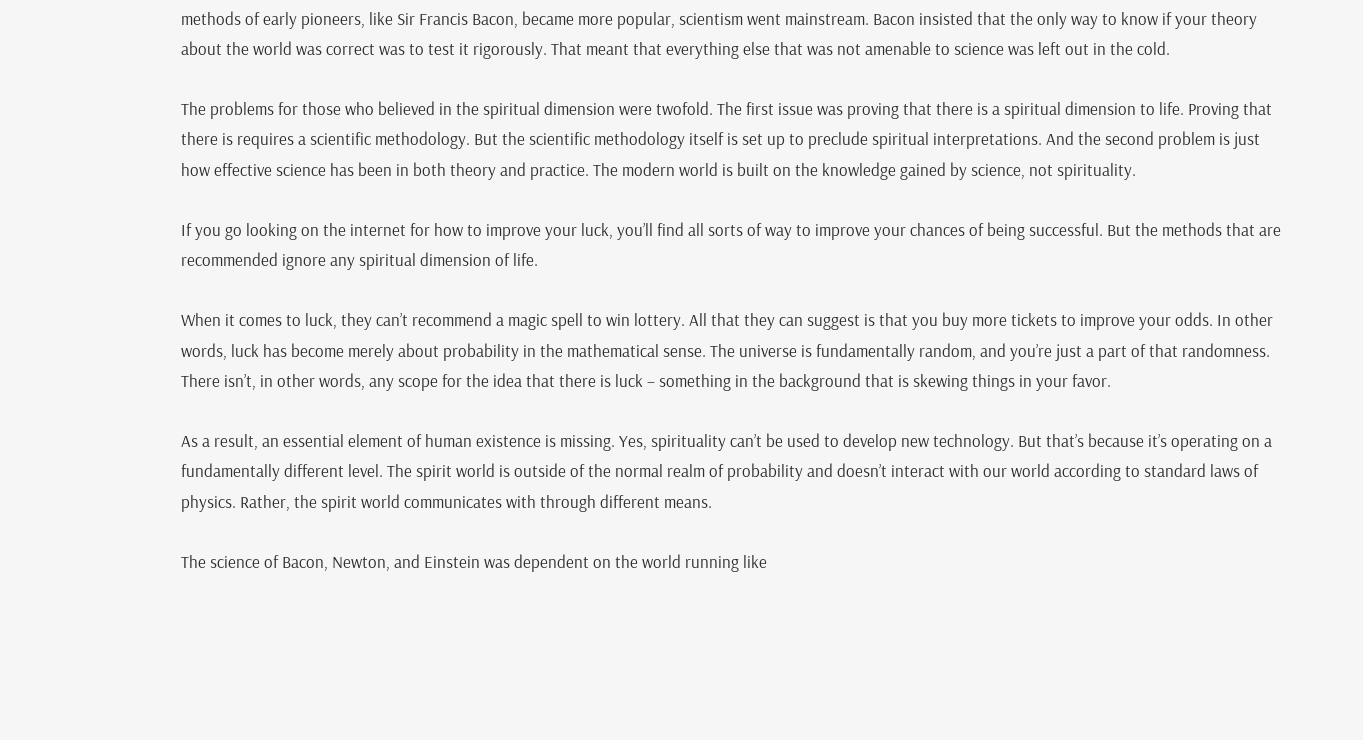methods of early pioneers, like Sir Francis Bacon, became more popular, scientism went mainstream. Bacon insisted that the only way to know if your theory about the world was correct was to test it rigorously. That meant that everything else that was not amenable to science was left out in the cold.

The problems for those who believed in the spiritual dimension were twofold. The first issue was proving that there is a spiritual dimension to life. Proving that there is requires a scientific methodology. But the scientific methodology itself is set up to preclude spiritual interpretations. And the second problem is just how effective science has been in both theory and practice. The modern world is built on the knowledge gained by science, not spirituality.

If you go looking on the internet for how to improve your luck, you’ll find all sorts of way to improve your chances of being successful. But the methods that are recommended ignore any spiritual dimension of life.

When it comes to luck, they can’t recommend a magic spell to win lottery. All that they can suggest is that you buy more tickets to improve your odds. In other words, luck has become merely about probability in the mathematical sense. The universe is fundamentally random, and you’re just a part of that randomness. There isn’t, in other words, any scope for the idea that there is luck – something in the background that is skewing things in your favor.

As a result, an essential element of human existence is missing. Yes, spirituality can’t be used to develop new technology. But that’s because it’s operating on a fundamentally different level. The spirit world is outside of the normal realm of probability and doesn’t interact with our world according to standard laws of physics. Rather, the spirit world communicates with through different means.

The science of Bacon, Newton, and Einstein was dependent on the world running like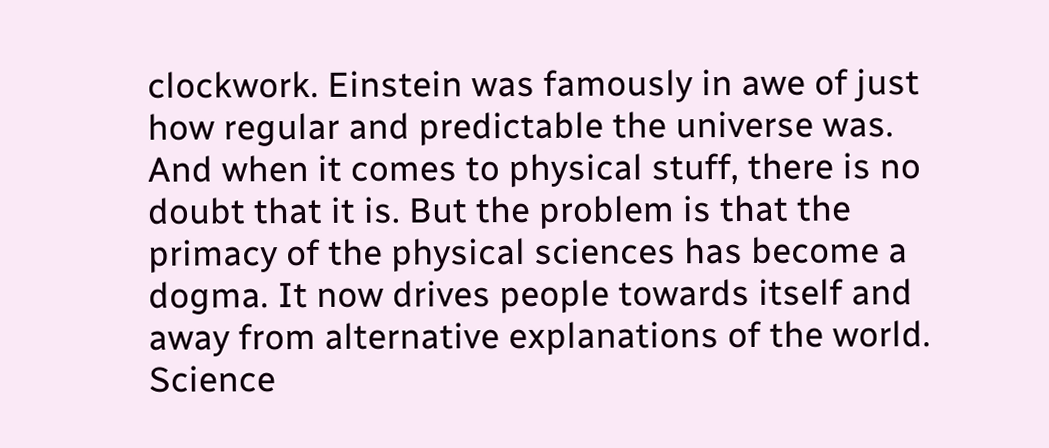clockwork. Einstein was famously in awe of just how regular and predictable the universe was. And when it comes to physical stuff, there is no doubt that it is. But the problem is that the primacy of the physical sciences has become a dogma. It now drives people towards itself and away from alternative explanations of the world. Science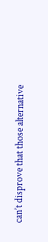can’t disprove that those alternative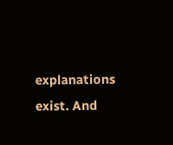explanations exist. And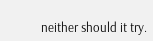neither should it try.